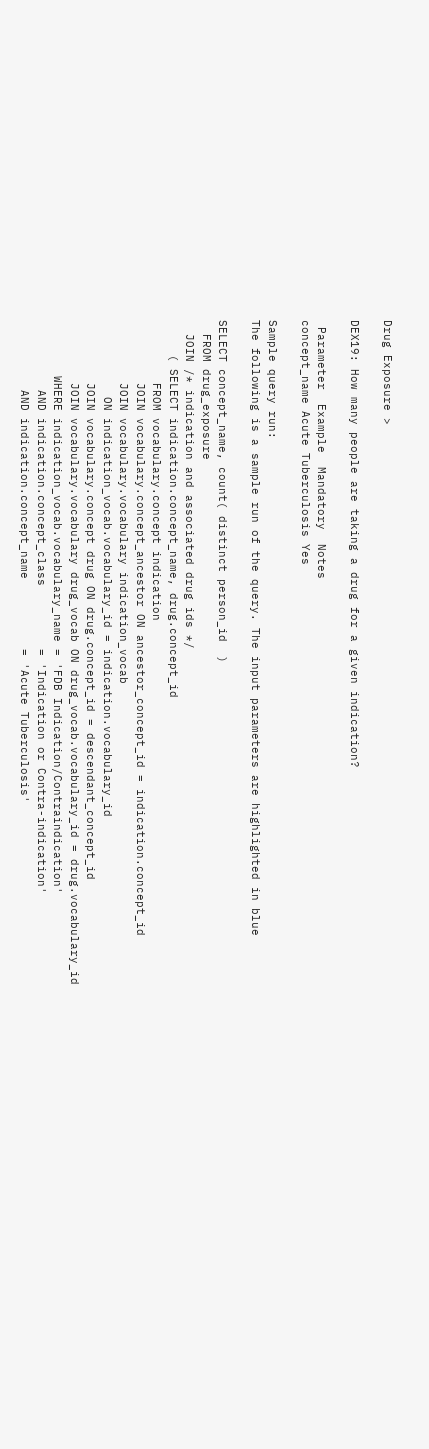Drug Exposure >

DEX19: How many people are taking a drug for a given indication?

 Parameter  Example  Mandatory  Notes
concept_name Acute Tuberculosis Yes

Sample query run:
The following is a sample run of the query. The input parameters are highlighted in blue

SELECT concept_name, count( distinct person_id  )
  FROM drug_exposure
  JOIN /* indication and associated drug ids */
     ( SELECT indication.concept_name, drug.concept_id
         FROM vocabulary.concept indication
         JOIN vocabulary.concept_ancestor ON ancestor_concept_id = indication.concept_id
         JOIN vocabulary.vocabulary indication_vocab
           ON indication_vocab.vocabulary_id = indication.vocabulary_id
         JOIN vocabulary.concept drug ON drug.concept_id = descendant_concept_id
         JOIN vocabulary.vocabulary drug_vocab ON drug_vocab.vocabulary_id = drug.vocabulary_id
        WHERE indication_vocab.vocabulary_name = 'FDB Indication/Contraindication'
          AND indication.concept_class         = 'Indication or Contra-indication'
          AND indication.concept_name          = 'Acute Tuberculosis'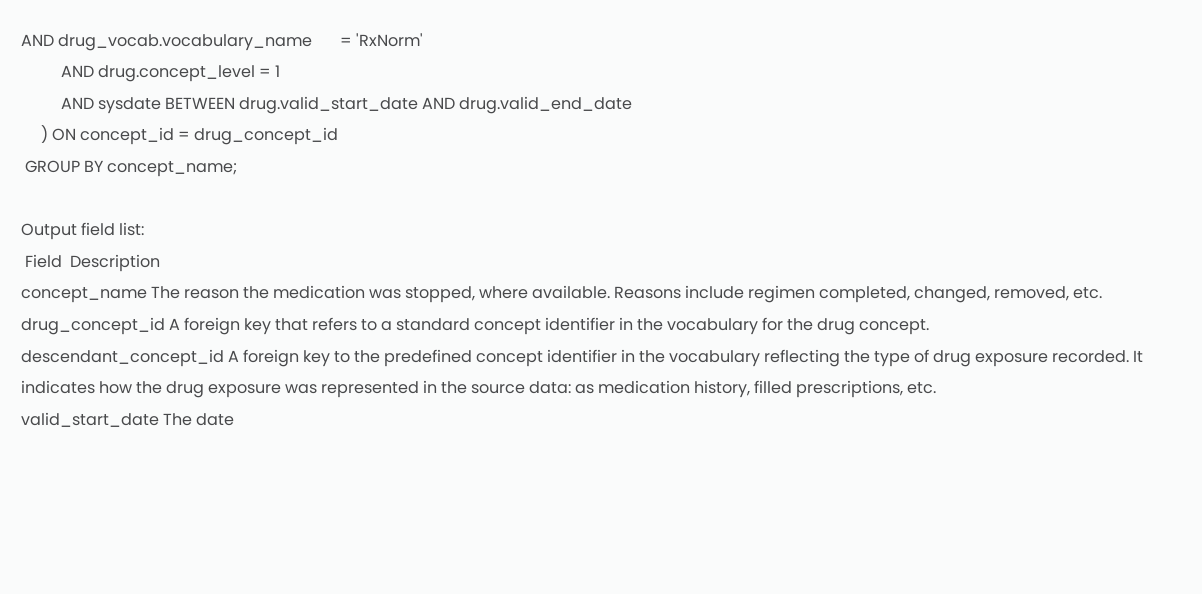AND drug_vocab.vocabulary_name       = 'RxNorm'
          AND drug.concept_level = 1
          AND sysdate BETWEEN drug.valid_start_date AND drug.valid_end_date
     ) ON concept_id = drug_concept_id
 GROUP BY concept_name;

Output field list:
 Field  Description
concept_name The reason the medication was stopped, where available. Reasons include regimen completed, changed, removed, etc.
drug_concept_id A foreign key that refers to a standard concept identifier in the vocabulary for the drug concept.
descendant_concept_id A foreign key to the predefined concept identifier in the vocabulary reflecting the type of drug exposure recorded. It indicates how the drug exposure was represented in the source data: as medication history, filled prescriptions, etc.
valid_start_date The date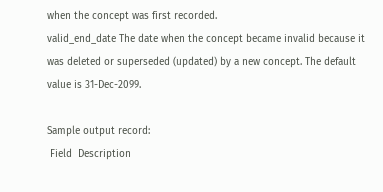when the concept was first recorded.
valid_end_date The date when the concept became invalid because it was deleted or superseded (updated) by a new concept. The default value is 31-Dec-2099.

Sample output record:
 Field  Description